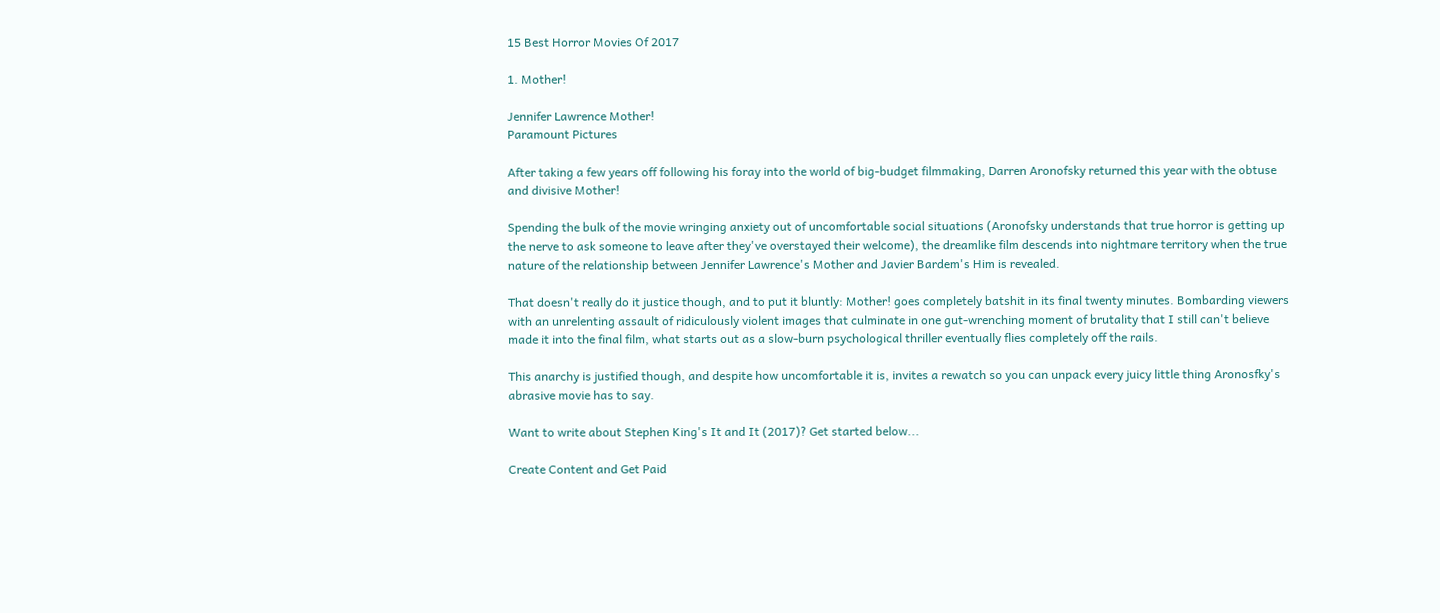15 Best Horror Movies Of 2017

1. Mother!

Jennifer Lawrence Mother!
Paramount Pictures

After taking a few years off following his foray into the world of big-budget filmmaking, Darren Aronofsky returned this year with the obtuse and divisive Mother!

Spending the bulk of the movie wringing anxiety out of uncomfortable social situations (Aronofsky understands that true horror is getting up the nerve to ask someone to leave after they've overstayed their welcome), the dreamlike film descends into nightmare territory when the true nature of the relationship between Jennifer Lawrence's Mother and Javier Bardem's Him is revealed.

That doesn't really do it justice though, and to put it bluntly: Mother! goes completely batshit in its final twenty minutes. Bombarding viewers with an unrelenting assault of ridiculously violent images that culminate in one gut-wrenching moment of brutality that I still can't believe made it into the final film, what starts out as a slow-burn psychological thriller eventually flies completely off the rails.

This anarchy is justified though, and despite how uncomfortable it is, invites a rewatch so you can unpack every juicy little thing Aronosfky's abrasive movie has to say.

Want to write about Stephen King's It and It (2017)? Get started below...

Create Content and Get Paid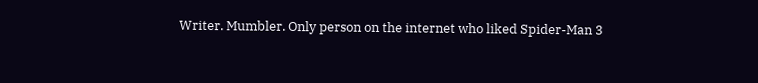Writer. Mumbler. Only person on the internet who liked Spider-Man 3